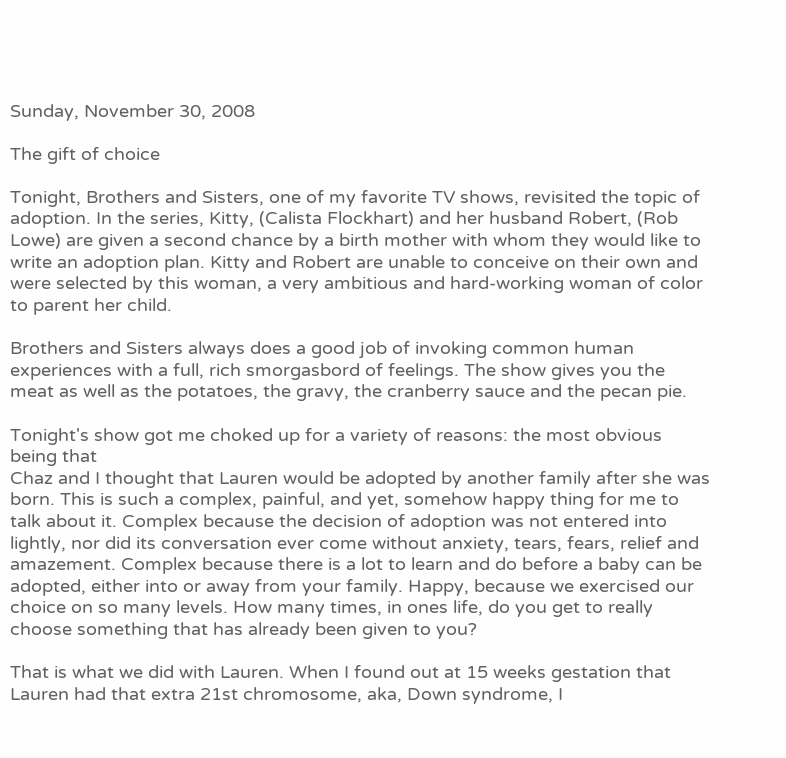Sunday, November 30, 2008

The gift of choice

Tonight, Brothers and Sisters, one of my favorite TV shows, revisited the topic of adoption. In the series, Kitty, (Calista Flockhart) and her husband Robert, (Rob Lowe) are given a second chance by a birth mother with whom they would like to write an adoption plan. Kitty and Robert are unable to conceive on their own and were selected by this woman, a very ambitious and hard-working woman of color to parent her child.

Brothers and Sisters always does a good job of invoking common human experiences with a full, rich smorgasbord of feelings. The show gives you the meat as well as the potatoes, the gravy, the cranberry sauce and the pecan pie.

Tonight's show got me choked up for a variety of reasons: the most obvious being that
Chaz and I thought that Lauren would be adopted by another family after she was born. This is such a complex, painful, and yet, somehow happy thing for me to talk about it. Complex because the decision of adoption was not entered into lightly, nor did its conversation ever come without anxiety, tears, fears, relief and amazement. Complex because there is a lot to learn and do before a baby can be adopted, either into or away from your family. Happy, because we exercised our choice on so many levels. How many times, in ones life, do you get to really choose something that has already been given to you?

That is what we did with Lauren. When I found out at 15 weeks gestation that Lauren had that extra 21st chromosome, aka, Down syndrome, I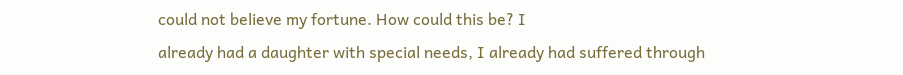could not believe my fortune. How could this be? I
already had a daughter with special needs, I already had suffered through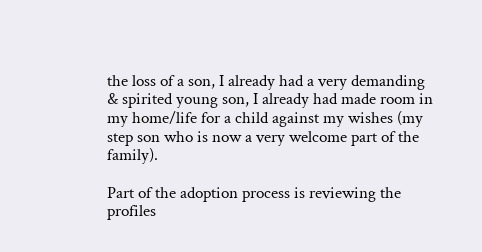the loss of a son, I already had a very demanding & spirited young son, I already had made room in my home/life for a child against my wishes (my step son who is now a very welcome part of the family).

Part of the adoption process is reviewing the profiles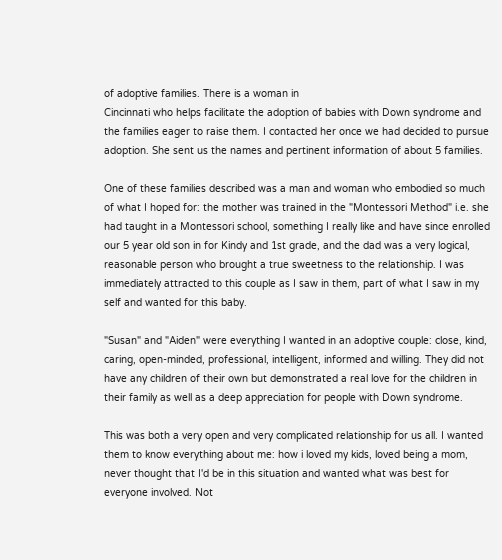of adoptive families. There is a woman in
Cincinnati who helps facilitate the adoption of babies with Down syndrome and the families eager to raise them. I contacted her once we had decided to pursue adoption. She sent us the names and pertinent information of about 5 families.

One of these families described was a man and woman who embodied so much of what I hoped for: the mother was trained in the "Montessori Method" i.e. she had taught in a Montessori school, something I really like and have since enrolled our 5 year old son in for Kindy and 1st grade, and the dad was a very logical, reasonable person who brought a true sweetness to the relationship. I was immediately attracted to this couple as I saw in them, part of what I saw in my self and wanted for this baby.

"Susan" and "Aiden" were everything I wanted in an adoptive couple: close, kind, caring, open-minded, professional, intelligent, informed and willing. They did not have any children of their own but demonstrated a real love for the children in their family as well as a deep appreciation for people with Down syndrome.

This was both a very open and very complicated relationship for us all. I wanted them to know everything about me: how i loved my kids, loved being a mom, never thought that I'd be in this situation and wanted what was best for everyone involved. Not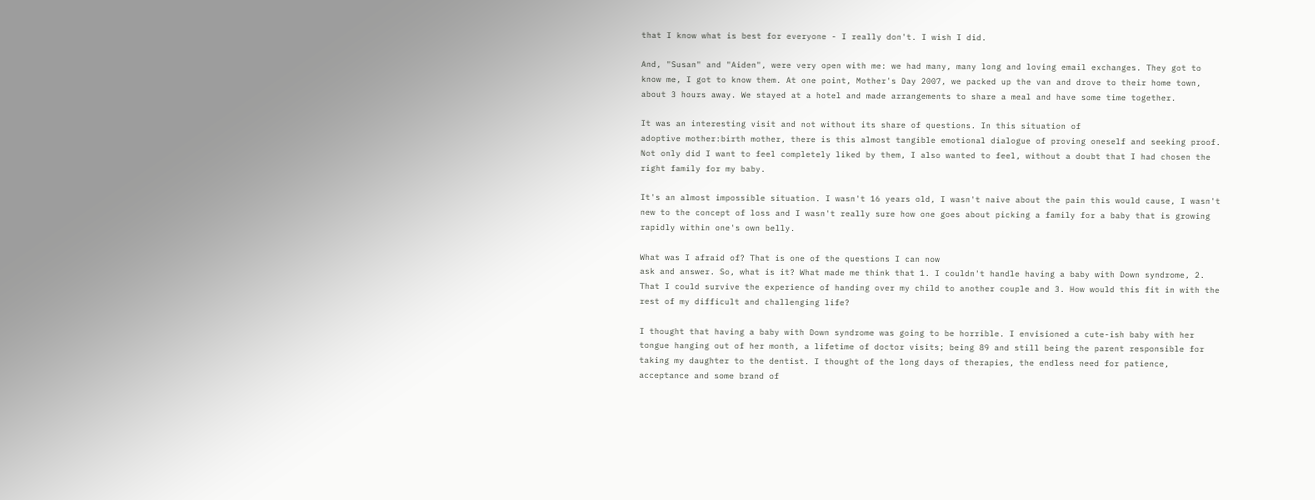that I know what is best for everyone - I really don't. I wish I did.

And, "Susan" and "Aiden", were very open with me: we had many, many long and loving email exchanges. They got to know me, I got to know them. At one point, Mother's Day 2007, we packed up the van and drove to their home town, about 3 hours away. We stayed at a hotel and made arrangements to share a meal and have some time together.

It was an interesting visit and not without its share of questions. In this situation of
adoptive mother:birth mother, there is this almost tangible emotional dialogue of proving oneself and seeking proof. Not only did I want to feel completely liked by them, I also wanted to feel, without a doubt that I had chosen the right family for my baby.

It's an almost impossible situation. I wasn't 16 years old, I wasn't naive about the pain this would cause, I wasn't new to the concept of loss and I wasn't really sure how one goes about picking a family for a baby that is growing rapidly within one's own belly.

What was I afraid of? That is one of the questions I can now
ask and answer. So, what is it? What made me think that 1. I couldn't handle having a baby with Down syndrome, 2. That I could survive the experience of handing over my child to another couple and 3. How would this fit in with the rest of my difficult and challenging life?

I thought that having a baby with Down syndrome was going to be horrible. I envisioned a cute-ish baby with her tongue hanging out of her month, a lifetime of doctor visits; being 89 and still being the parent responsible for taking my daughter to the dentist. I thought of the long days of therapies, the endless need for patience, acceptance and some brand of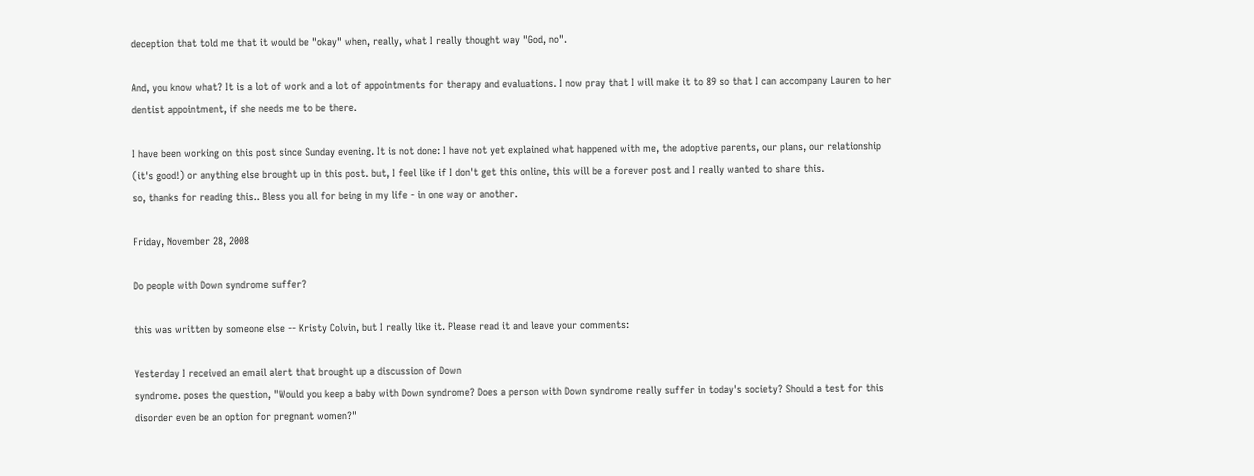deception that told me that it would be "okay" when, really, what I really thought way "God, no".

And, you know what? It is a lot of work and a lot of appointments for therapy and evaluations. I now pray that I will make it to 89 so that I can accompany Lauren to her dentist appointment, if she needs me to be there.

I have been working on this post since Sunday evening. It is not done: I have not yet explained what happened with me, the adoptive parents, our plans, our relationship (it's good!) or anything else brought up in this post. but, I feel like if I don't get this online, this will be a forever post and I really wanted to share this.
so, thanks for reading this.. Bless you all for being in my life - in one way or another.

Friday, November 28, 2008

Do people with Down syndrome suffer?

this was written by someone else -- Kristy Colvin, but I really like it. Please read it and leave your comments:

Yesterday I received an email alert that brought up a discussion of Down
syndrome. poses the question, "Would you keep a baby with Down syndrome? Does a person with Down syndrome really suffer in today's society? Should a test for this disorder even be an option for pregnant women?"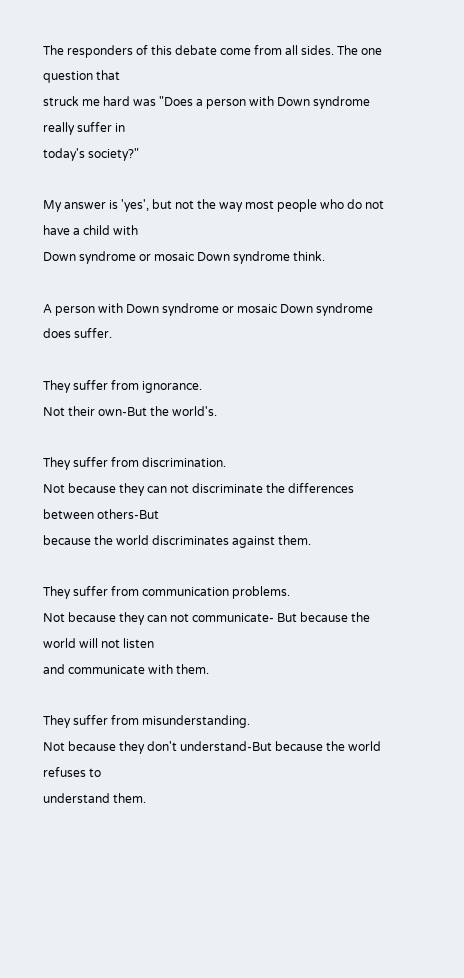The responders of this debate come from all sides. The one question that
struck me hard was "Does a person with Down syndrome really suffer in
today's society?"

My answer is 'yes', but not the way most people who do not have a child with
Down syndrome or mosaic Down syndrome think.

A person with Down syndrome or mosaic Down syndrome does suffer.

They suffer from ignorance.
Not their own-But the world's.

They suffer from discrimination.
Not because they can not discriminate the differences between others-But
because the world discriminates against them.

They suffer from communication problems.
Not because they can not communicate- But because the world will not listen
and communicate with them.

They suffer from misunderstanding.
Not because they don't understand-But because the world refuses to
understand them.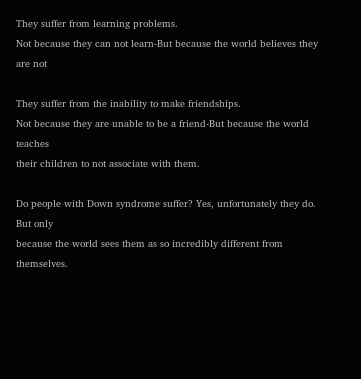They suffer from learning problems.
Not because they can not learn-But because the world believes they are not

They suffer from the inability to make friendships.
Not because they are unable to be a friend-But because the world teaches
their children to not associate with them.

Do people with Down syndrome suffer? Yes, unfortunately they do. But only
because the world sees them as so incredibly different from themselves.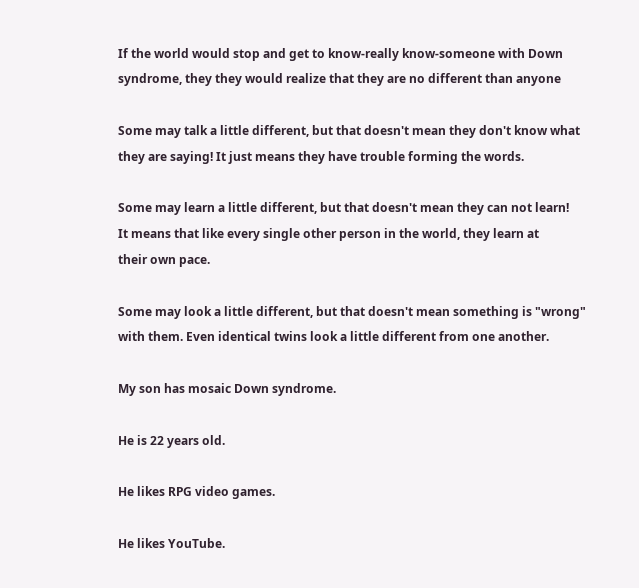If the world would stop and get to know-really know-someone with Down
syndrome, they they would realize that they are no different than anyone

Some may talk a little different, but that doesn't mean they don't know what
they are saying! It just means they have trouble forming the words.

Some may learn a little different, but that doesn't mean they can not learn!
It means that like every single other person in the world, they learn at
their own pace.

Some may look a little different, but that doesn't mean something is "wrong"
with them. Even identical twins look a little different from one another.

My son has mosaic Down syndrome.

He is 22 years old.

He likes RPG video games.

He likes YouTube.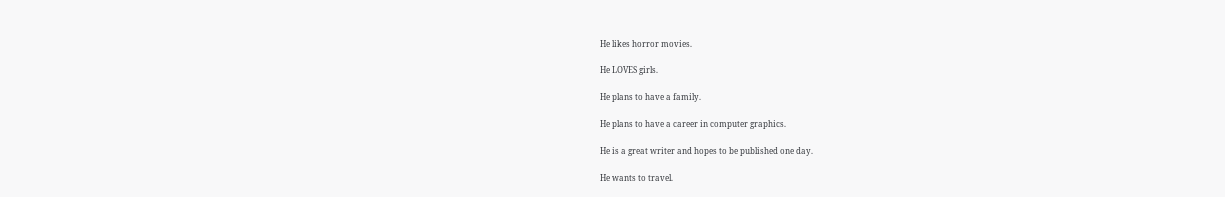He likes horror movies.

He LOVES girls.

He plans to have a family.

He plans to have a career in computer graphics.

He is a great writer and hopes to be published one day.

He wants to travel.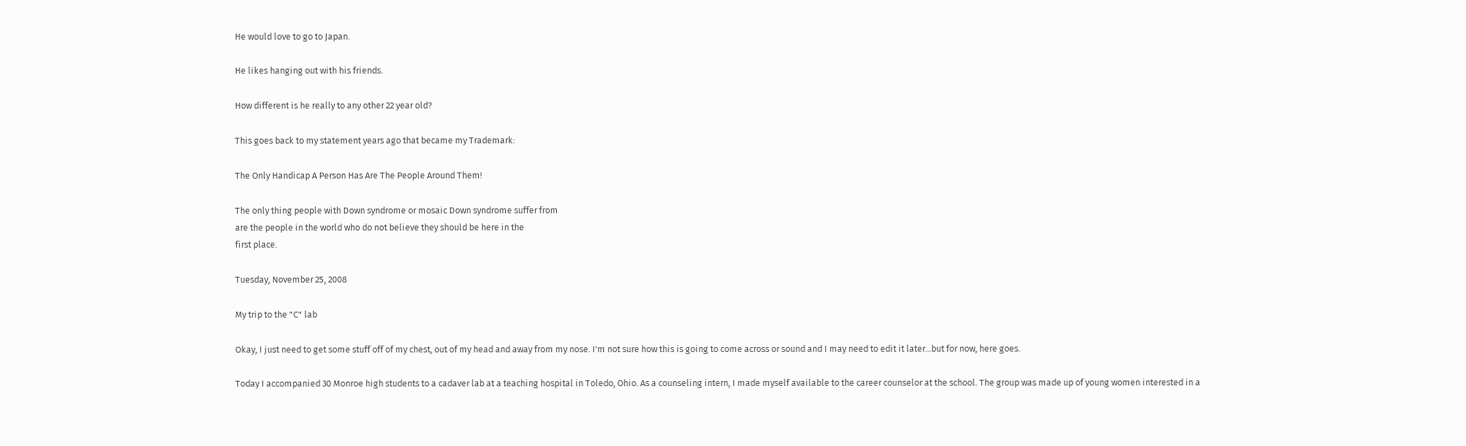He would love to go to Japan.

He likes hanging out with his friends.

How different is he really to any other 22 year old?

This goes back to my statement years ago that became my Trademark:

The Only Handicap A Person Has Are The People Around Them!

The only thing people with Down syndrome or mosaic Down syndrome suffer from
are the people in the world who do not believe they should be here in the
first place.

Tuesday, November 25, 2008

My trip to the "C" lab

Okay, I just need to get some stuff off of my chest, out of my head and away from my nose. I'm not sure how this is going to come across or sound and I may need to edit it later...but for now, here goes.

Today I accompanied 30 Monroe high students to a cadaver lab at a teaching hospital in Toledo, Ohio. As a counseling intern, I made myself available to the career counselor at the school. The group was made up of young women interested in a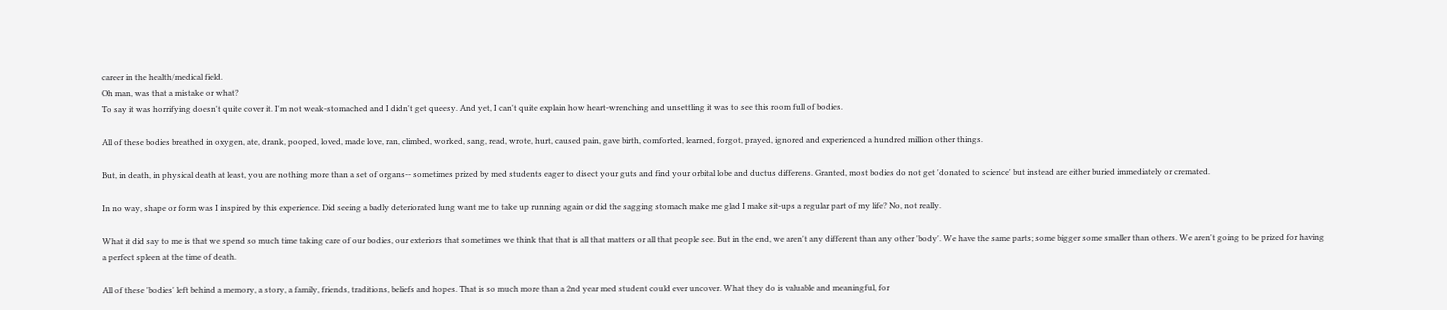career in the health/medical field.
Oh man, was that a mistake or what?
To say it was horrifying doesn't quite cover it. I'm not weak-stomached and I didn't get queesy. And yet, I can't quite explain how heart-wrenching and unsettling it was to see this room full of bodies.

All of these bodies breathed in oxygen, ate, drank, pooped, loved, made love, ran, climbed, worked, sang, read, wrote, hurt, caused pain, gave birth, comforted, learned, forgot, prayed, ignored and experienced a hundred million other things.

But, in death, in physical death at least, you are nothing more than a set of organs-- sometimes prized by med students eager to disect your guts and find your orbital lobe and ductus differens. Granted, most bodies do not get 'donated to science' but instead are either buried immediately or cremated.

In no way, shape or form was I inspired by this experience. Did seeing a badly deteriorated lung want me to take up running again or did the sagging stomach make me glad I make sit-ups a regular part of my life? No, not really.

What it did say to me is that we spend so much time taking care of our bodies, our exteriors that sometimes we think that that is all that matters or all that people see. But in the end, we aren't any different than any other 'body'. We have the same parts; some bigger some smaller than others. We aren't going to be prized for having a perfect spleen at the time of death.

All of these 'bodies' left behind a memory, a story, a family, friends, traditions, beliefs and hopes. That is so much more than a 2nd year med student could ever uncover. What they do is valuable and meaningful, for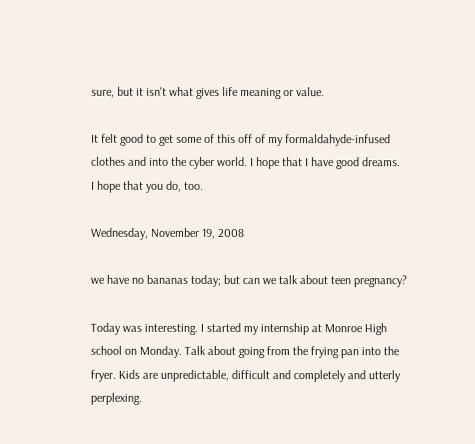sure, but it isn't what gives life meaning or value.

It felt good to get some of this off of my formaldahyde-infused clothes and into the cyber world. I hope that I have good dreams.
I hope that you do, too.

Wednesday, November 19, 2008

we have no bananas today; but can we talk about teen pregnancy?

Today was interesting. I started my internship at Monroe High school on Monday. Talk about going from the frying pan into the fryer. Kids are unpredictable, difficult and completely and utterly perplexing.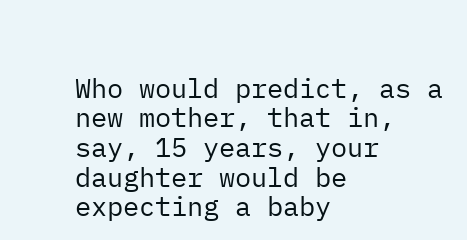Who would predict, as a new mother, that in, say, 15 years, your daughter would be expecting a baby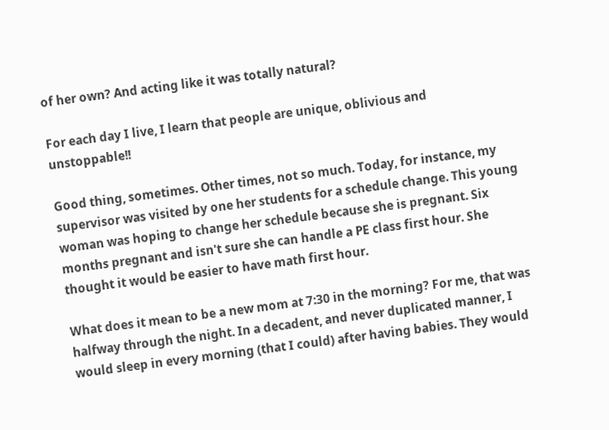of her own? And acting like it was totally natural?

For each day I live, I learn that people are unique, oblivious and unstoppable!!

Good thing, sometimes. Other times, not so much. Today, for instance, my supervisor was visited by one her students for a schedule change. This young woman was hoping to change her schedule because she is pregnant. Six months pregnant and isn't sure she can handle a PE class first hour. She thought it would be easier to have math first hour.

What does it mean to be a new mom at 7:30 in the morning? For me, that was halfway through the night. In a decadent, and never duplicated manner, I would sleep in every morning (that I could) after having babies. They would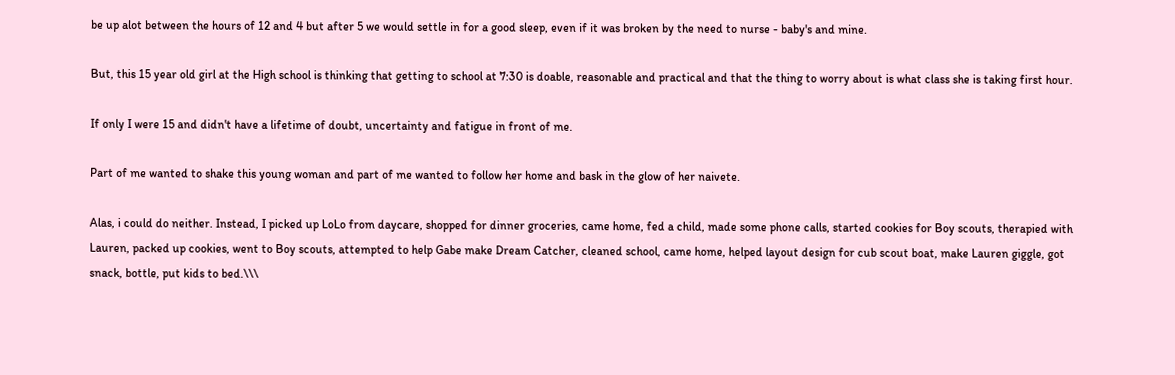be up alot between the hours of 12 and 4 but after 5 we would settle in for a good sleep, even if it was broken by the need to nurse - baby's and mine.

But, this 15 year old girl at the High school is thinking that getting to school at 7:30 is doable, reasonable and practical and that the thing to worry about is what class she is taking first hour.

If only I were 15 and didn't have a lifetime of doubt, uncertainty and fatigue in front of me.

Part of me wanted to shake this young woman and part of me wanted to follow her home and bask in the glow of her naivete.

Alas, i could do neither. Instead, I picked up LoLo from daycare, shopped for dinner groceries, came home, fed a child, made some phone calls, started cookies for Boy scouts, therapied with Lauren, packed up cookies, went to Boy scouts, attempted to help Gabe make Dream Catcher, cleaned school, came home, helped layout design for cub scout boat, make Lauren giggle, got snack, bottle, put kids to bed.\\\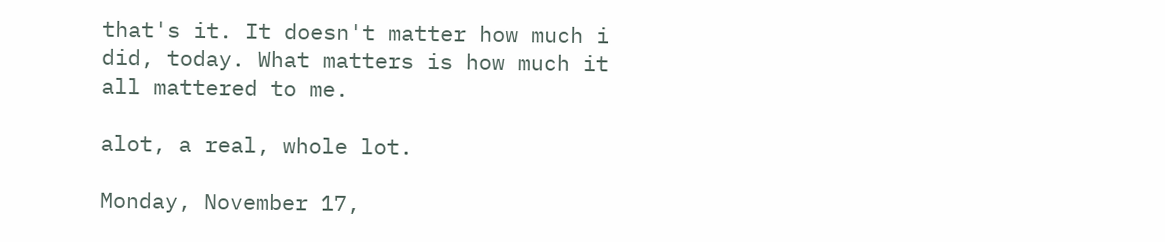that's it. It doesn't matter how much i did, today. What matters is how much it all mattered to me.

alot, a real, whole lot.

Monday, November 17,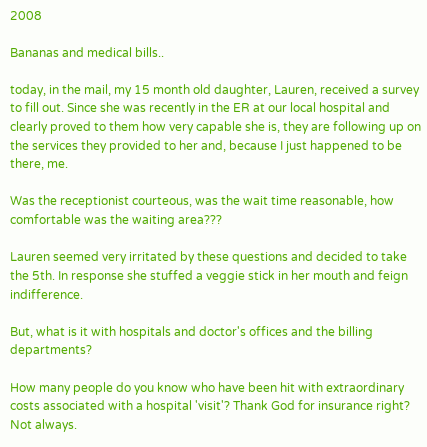2008

Bananas and medical bills..

today, in the mail, my 15 month old daughter, Lauren, received a survey to fill out. Since she was recently in the ER at our local hospital and clearly proved to them how very capable she is, they are following up on the services they provided to her and, because I just happened to be there, me.

Was the receptionist courteous, was the wait time reasonable, how comfortable was the waiting area???

Lauren seemed very irritated by these questions and decided to take the 5th. In response she stuffed a veggie stick in her mouth and feign indifference.

But, what is it with hospitals and doctor's offices and the billing departments?

How many people do you know who have been hit with extraordinary costs associated with a hospital 'visit'? Thank God for insurance right? Not always.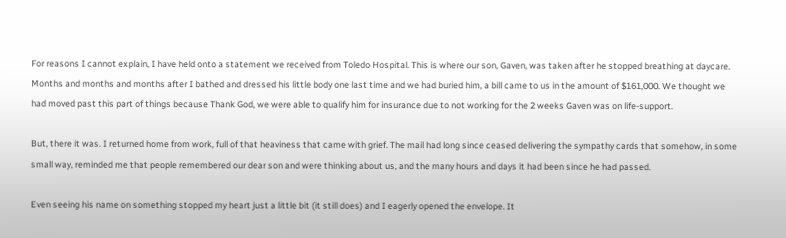For reasons I cannot explain, I have held onto a statement we received from Toledo Hospital. This is where our son, Gaven, was taken after he stopped breathing at daycare. Months and months and months after I bathed and dressed his little body one last time and we had buried him, a bill came to us in the amount of $161,000. We thought we had moved past this part of things because Thank God, we were able to qualify him for insurance due to not working for the 2 weeks Gaven was on life-support.

But, there it was. I returned home from work, full of that heaviness that came with grief. The mail had long since ceased delivering the sympathy cards that somehow, in some small way, reminded me that people remembered our dear son and were thinking about us, and the many hours and days it had been since he had passed.

Even seeing his name on something stopped my heart just a little bit (it still does) and I eagerly opened the envelope. It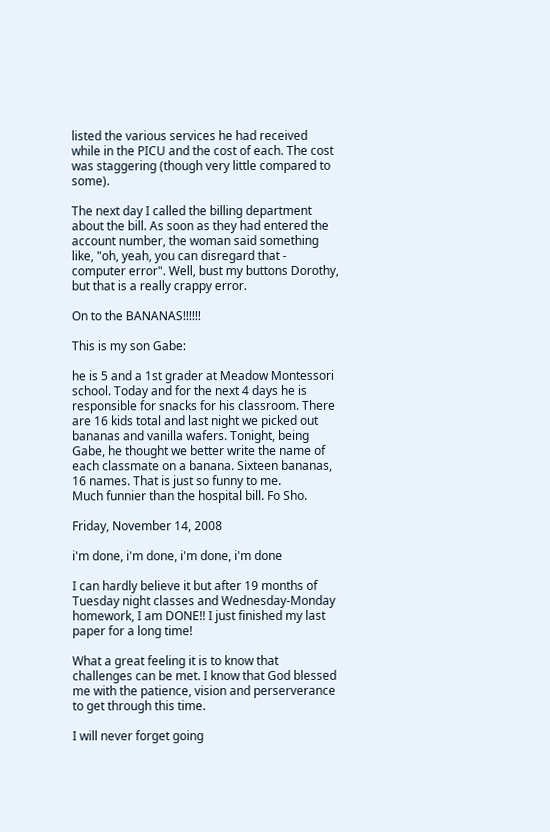listed the various services he had received while in the PICU and the cost of each. The cost was staggering (though very little compared to some).

The next day I called the billing department about the bill. As soon as they had entered the account number, the woman said something like, "oh, yeah, you can disregard that - computer error". Well, bust my buttons Dorothy, but that is a really crappy error.

On to the BANANAS!!!!!!

This is my son Gabe:

he is 5 and a 1st grader at Meadow Montessori school. Today and for the next 4 days he is responsible for snacks for his classroom. There are 16 kids total and last night we picked out bananas and vanilla wafers. Tonight, being Gabe, he thought we better write the name of each classmate on a banana. Sixteen bananas, 16 names. That is just so funny to me.
Much funnier than the hospital bill. Fo Sho.

Friday, November 14, 2008

i'm done, i'm done, i'm done, i'm done

I can hardly believe it but after 19 months of Tuesday night classes and Wednesday-Monday homework, I am DONE!! I just finished my last paper for a long time!

What a great feeling it is to know that challenges can be met. I know that God blessed me with the patience, vision and perserverance to get through this time.

I will never forget going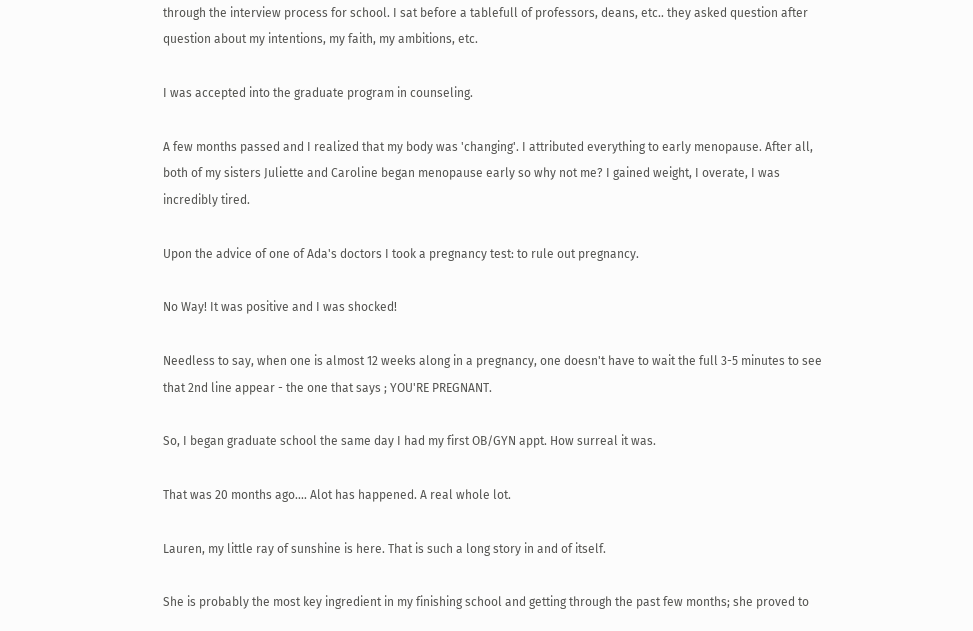through the interview process for school. I sat before a tablefull of professors, deans, etc.. they asked question after question about my intentions, my faith, my ambitions, etc.

I was accepted into the graduate program in counseling.

A few months passed and I realized that my body was 'changing'. I attributed everything to early menopause. After all, both of my sisters Juliette and Caroline began menopause early so why not me? I gained weight, I overate, I was incredibly tired.

Upon the advice of one of Ada's doctors I took a pregnancy test: to rule out pregnancy.

No Way! It was positive and I was shocked!

Needless to say, when one is almost 12 weeks along in a pregnancy, one doesn't have to wait the full 3-5 minutes to see that 2nd line appear - the one that says ; YOU'RE PREGNANT.

So, I began graduate school the same day I had my first OB/GYN appt. How surreal it was.

That was 20 months ago.... Alot has happened. A real whole lot.

Lauren, my little ray of sunshine is here. That is such a long story in and of itself.

She is probably the most key ingredient in my finishing school and getting through the past few months; she proved to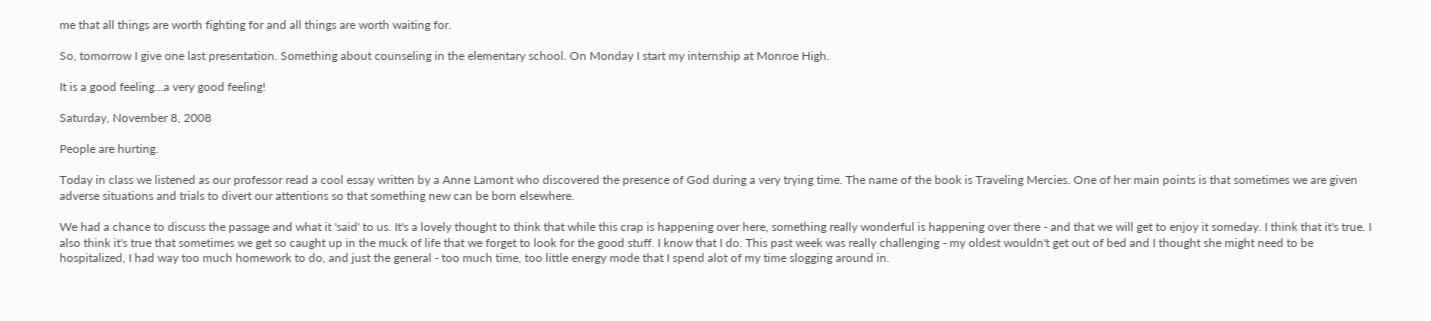me that all things are worth fighting for and all things are worth waiting for.

So, tomorrow I give one last presentation. Something about counseling in the elementary school. On Monday I start my internship at Monroe High.

It is a good feeling...a very good feeling!

Saturday, November 8, 2008

People are hurting.

Today in class we listened as our professor read a cool essay written by a Anne Lamont who discovered the presence of God during a very trying time. The name of the book is Traveling Mercies. One of her main points is that sometimes we are given adverse situations and trials to divert our attentions so that something new can be born elsewhere.

We had a chance to discuss the passage and what it 'said' to us. It's a lovely thought to think that while this crap is happening over here, something really wonderful is happening over there - and that we will get to enjoy it someday. I think that it's true. I also think it's true that sometimes we get so caught up in the muck of life that we forget to look for the good stuff. I know that I do. This past week was really challenging - my oldest wouldn't get out of bed and I thought she might need to be hospitalized, I had way too much homework to do, and just the general - too much time, too little energy mode that I spend alot of my time slogging around in.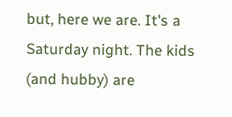but, here we are. It's a Saturday night. The kids (and hubby) are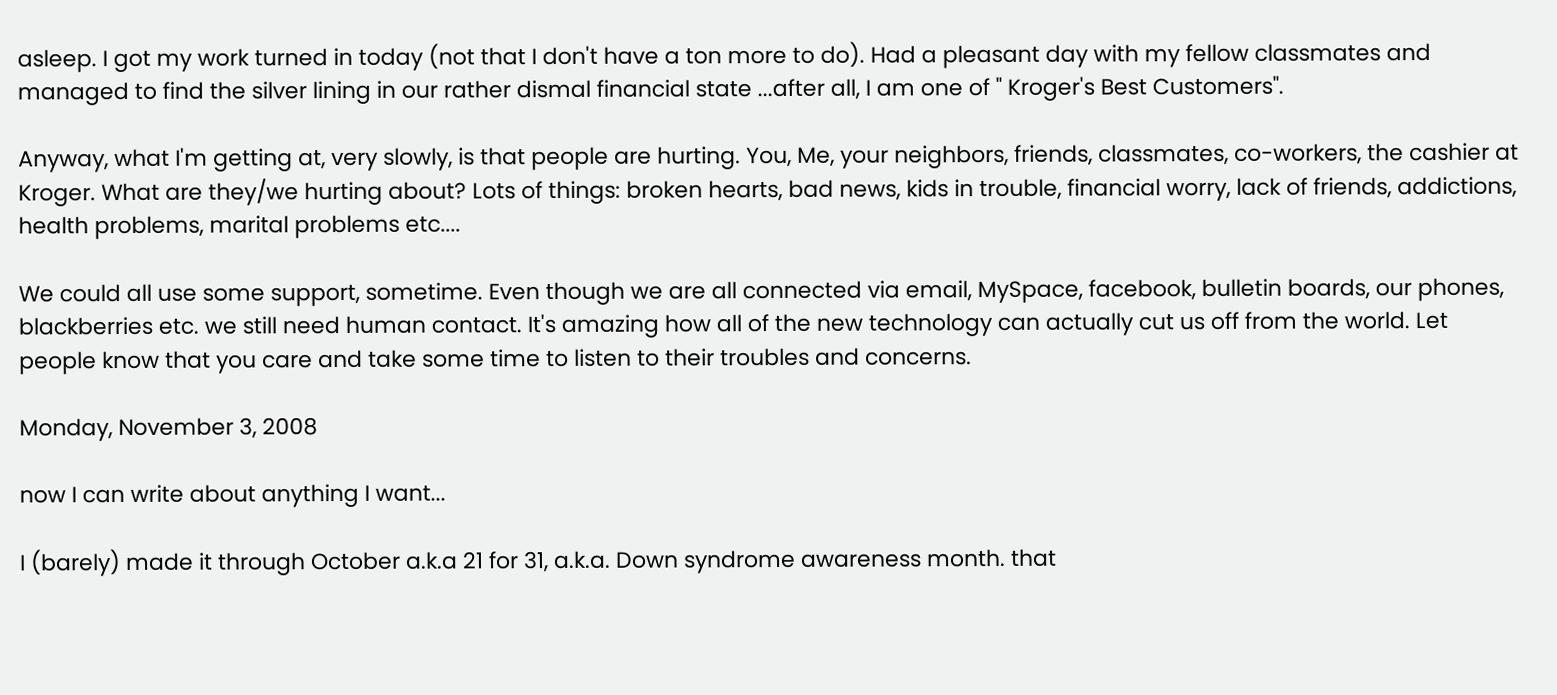asleep. I got my work turned in today (not that I don't have a ton more to do). Had a pleasant day with my fellow classmates and managed to find the silver lining in our rather dismal financial state ...after all, I am one of " Kroger's Best Customers".

Anyway, what I'm getting at, very slowly, is that people are hurting. You, Me, your neighbors, friends, classmates, co-workers, the cashier at Kroger. What are they/we hurting about? Lots of things: broken hearts, bad news, kids in trouble, financial worry, lack of friends, addictions, health problems, marital problems etc....

We could all use some support, sometime. Even though we are all connected via email, MySpace, facebook, bulletin boards, our phones, blackberries etc. we still need human contact. It's amazing how all of the new technology can actually cut us off from the world. Let people know that you care and take some time to listen to their troubles and concerns.

Monday, November 3, 2008

now I can write about anything I want...

I (barely) made it through October a.k.a 21 for 31, a.k.a. Down syndrome awareness month. that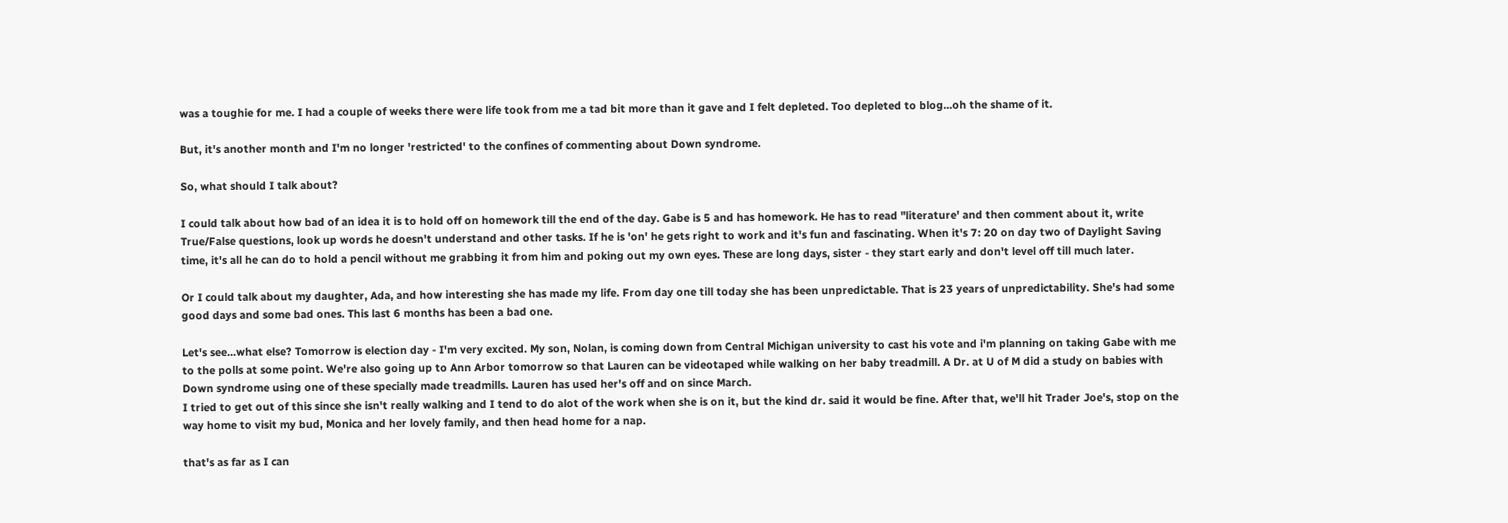was a toughie for me. I had a couple of weeks there were life took from me a tad bit more than it gave and I felt depleted. Too depleted to blog...oh the shame of it.

But, it's another month and I'm no longer 'restricted' to the confines of commenting about Down syndrome.

So, what should I talk about?

I could talk about how bad of an idea it is to hold off on homework till the end of the day. Gabe is 5 and has homework. He has to read "literature' and then comment about it, write True/False questions, look up words he doesn't understand and other tasks. If he is 'on' he gets right to work and it's fun and fascinating. When it's 7: 20 on day two of Daylight Saving time, it's all he can do to hold a pencil without me grabbing it from him and poking out my own eyes. These are long days, sister - they start early and don't level off till much later.

Or I could talk about my daughter, Ada, and how interesting she has made my life. From day one till today she has been unpredictable. That is 23 years of unpredictability. She's had some good days and some bad ones. This last 6 months has been a bad one.

Let's see...what else? Tomorrow is election day - I'm very excited. My son, Nolan, is coming down from Central Michigan university to cast his vote and i'm planning on taking Gabe with me to the polls at some point. We're also going up to Ann Arbor tomorrow so that Lauren can be videotaped while walking on her baby treadmill. A Dr. at U of M did a study on babies with Down syndrome using one of these specially made treadmills. Lauren has used her's off and on since March.
I tried to get out of this since she isn't really walking and I tend to do alot of the work when she is on it, but the kind dr. said it would be fine. After that, we'll hit Trader Joe's, stop on the way home to visit my bud, Monica and her lovely family, and then head home for a nap.

that's as far as I can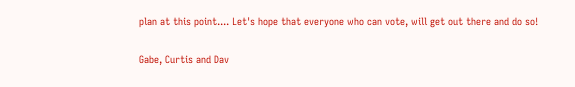plan at this point.... Let's hope that everyone who can vote, will get out there and do so!

Gabe, Curtis and Dav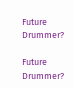Future Drummer?

Future Drummer?